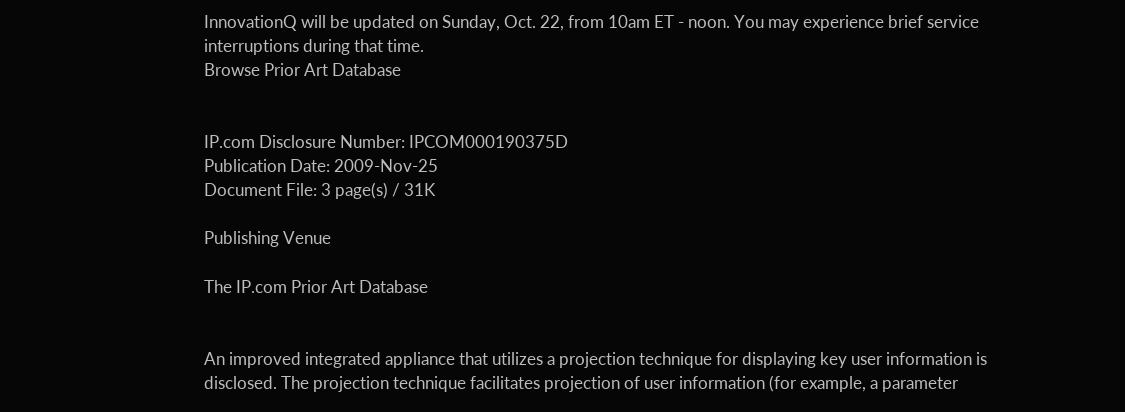InnovationQ will be updated on Sunday, Oct. 22, from 10am ET - noon. You may experience brief service interruptions during that time.
Browse Prior Art Database


IP.com Disclosure Number: IPCOM000190375D
Publication Date: 2009-Nov-25
Document File: 3 page(s) / 31K

Publishing Venue

The IP.com Prior Art Database


An improved integrated appliance that utilizes a projection technique for displaying key user information is disclosed. The projection technique facilitates projection of user information (for example, a parameter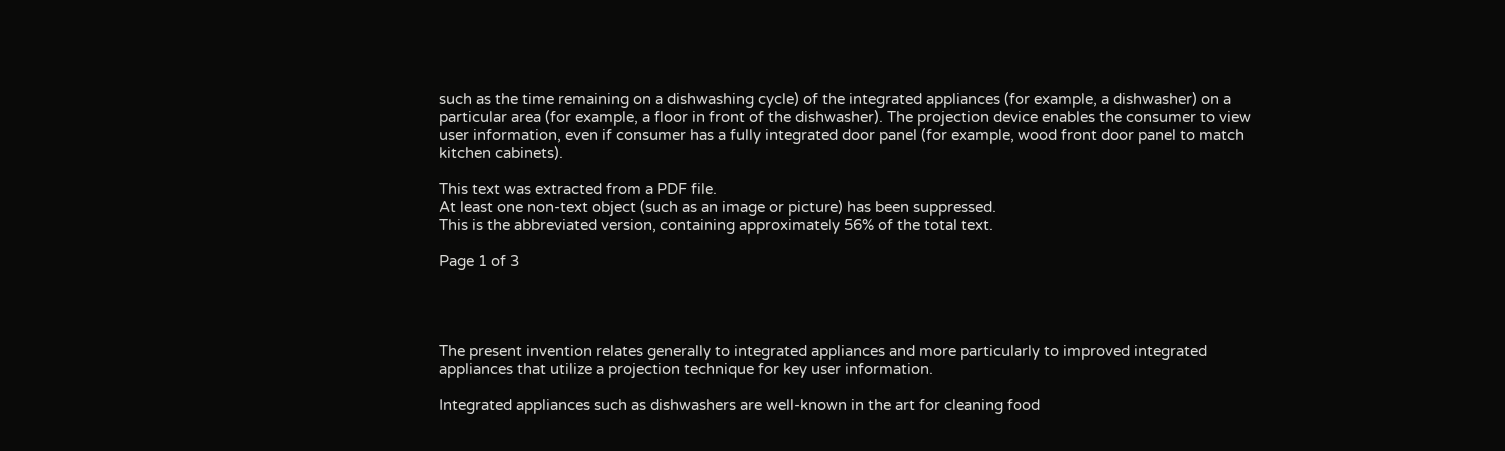such as the time remaining on a dishwashing cycle) of the integrated appliances (for example, a dishwasher) on a particular area (for example, a floor in front of the dishwasher). The projection device enables the consumer to view user information, even if consumer has a fully integrated door panel (for example, wood front door panel to match kitchen cabinets).

This text was extracted from a PDF file.
At least one non-text object (such as an image or picture) has been suppressed.
This is the abbreviated version, containing approximately 56% of the total text.

Page 1 of 3




The present invention relates generally to integrated appliances and more particularly to improved integrated appliances that utilize a projection technique for key user information.

Integrated appliances such as dishwashers are well-known in the art for cleaning food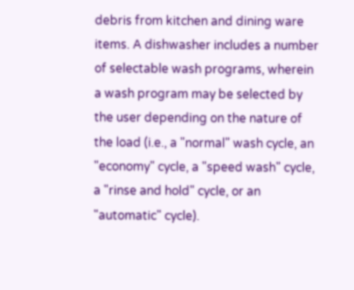debris from kitchen and dining ware items. A dishwasher includes a number of selectable wash programs, wherein a wash program may be selected by the user depending on the nature of the load (i.e., a "normal" wash cycle, an "economy" cycle, a "speed wash" cycle, a "rinse and hold" cycle, or an "automatic" cycle).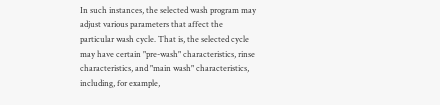In such instances, the selected wash program may adjust various parameters that affect the particular wash cycle. That is, the selected cycle may have certain "pre-wash" characteristics, rinse characteristics, and "main wash" characteristics, including, for example,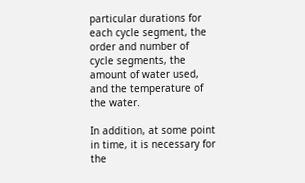particular durations for each cycle segment, the order and number of cycle segments, the amount of water used, and the temperature of the water.

In addition, at some point in time, it is necessary for the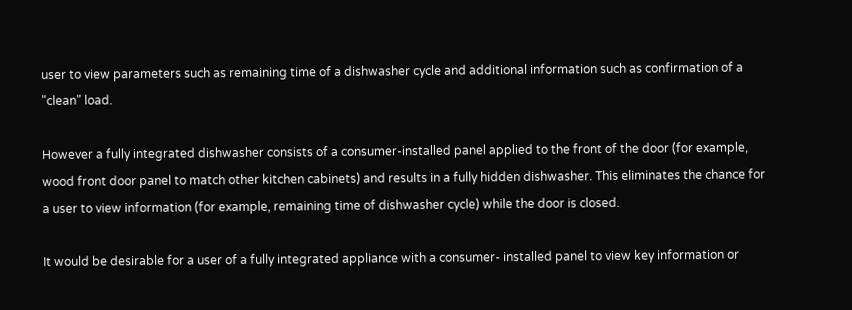user to view parameters such as remaining time of a dishwasher cycle and additional information such as confirmation of a "clean" load.

However a fully integrated dishwasher consists of a consumer-installed panel applied to the front of the door (for example, wood front door panel to match other kitchen cabinets) and results in a fully hidden dishwasher. This eliminates the chance for a user to view information (for example, remaining time of dishwasher cycle) while the door is closed.

It would be desirable for a user of a fully integrated appliance with a consumer- installed panel to view key information or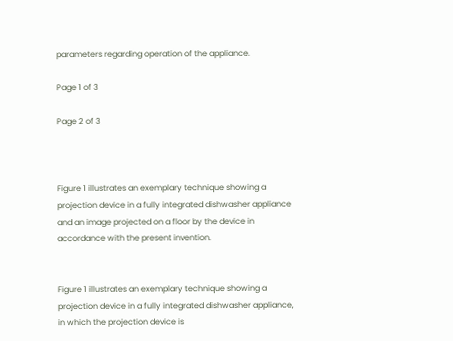parameters regarding operation of the appliance.

Page 1 of 3

Page 2 of 3



Figure 1 illustrates an exemplary technique showing a projection device in a fully integrated dishwasher appliance and an image projected on a floor by the device in accordance with the present invention.


Figure 1 illustrates an exemplary technique showing a projection device in a fully integrated dishwasher appliance, in which the projection device is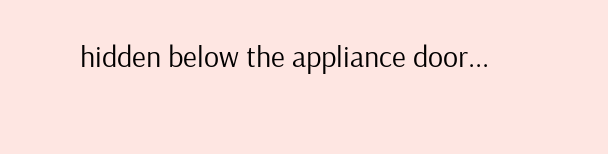hidden below the appliance door...